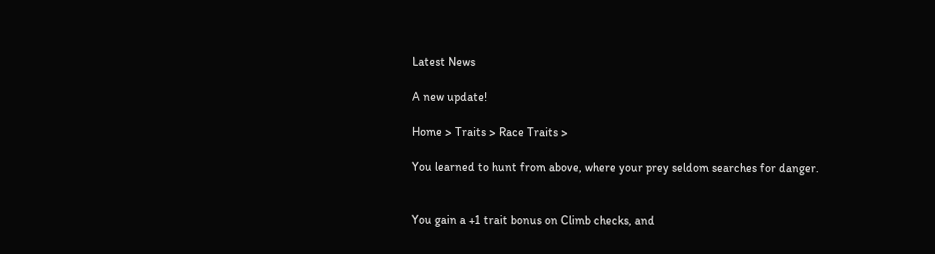Latest News

A new update!

Home > Traits > Race Traits >

You learned to hunt from above, where your prey seldom searches for danger.


You gain a +1 trait bonus on Climb checks, and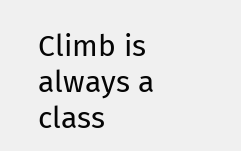Climb is always a class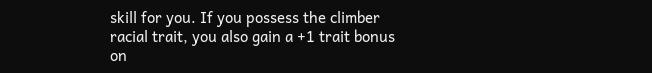skill for you. If you possess the climber racial trait, you also gain a +1 trait bonus on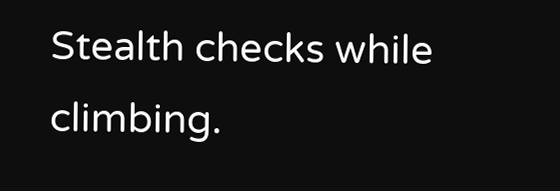Stealth checks while climbing.